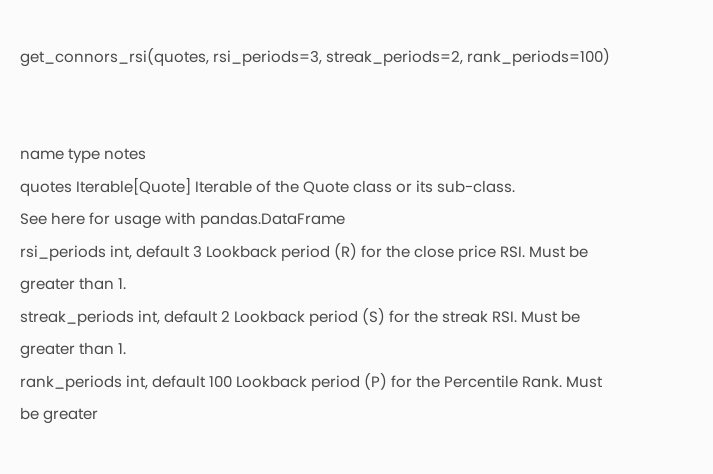get_connors_rsi(quotes, rsi_periods=3, streak_periods=2, rank_periods=100)


name type notes
quotes Iterable[Quote] Iterable of the Quote class or its sub-class.
See here for usage with pandas.DataFrame
rsi_periods int, default 3 Lookback period (R) for the close price RSI. Must be greater than 1.
streak_periods int, default 2 Lookback period (S) for the streak RSI. Must be greater than 1.
rank_periods int, default 100 Lookback period (P) for the Percentile Rank. Must be greater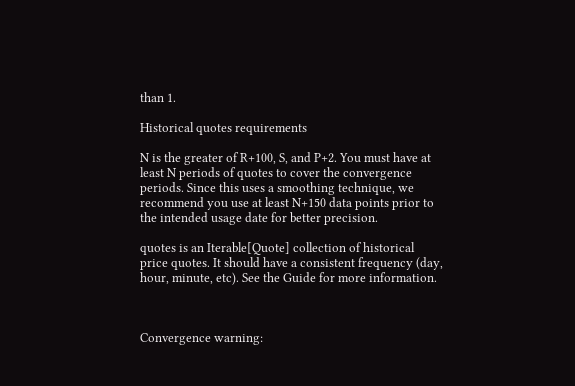than 1.

Historical quotes requirements

N is the greater of R+100, S, and P+2. You must have at least N periods of quotes to cover the convergence periods. Since this uses a smoothing technique, we recommend you use at least N+150 data points prior to the intended usage date for better precision.

quotes is an Iterable[Quote] collection of historical price quotes. It should have a consistent frequency (day, hour, minute, etc). See the Guide for more information.



Convergence warning: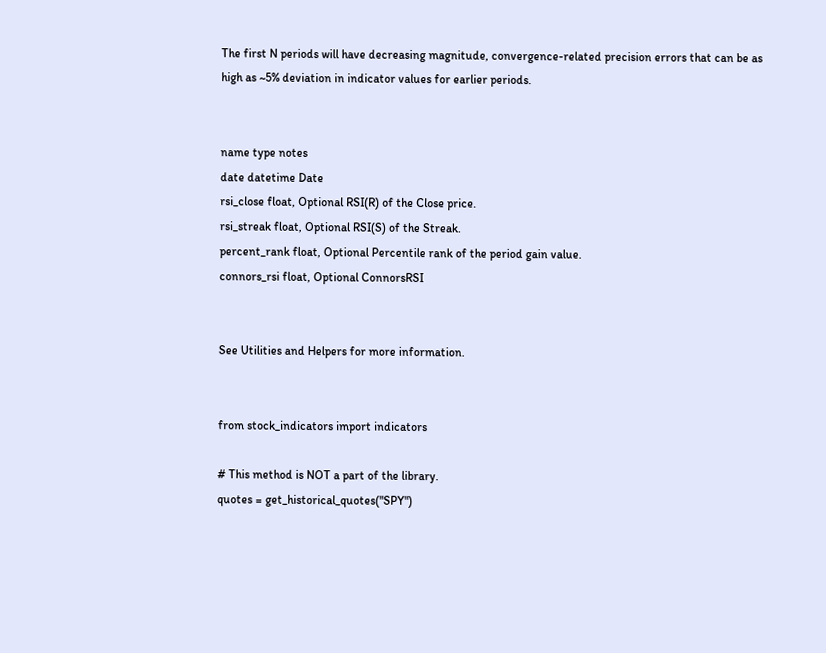The first N periods will have decreasing magnitude, convergence-related precision errors that can be as high as ~5% deviation in indicator values for earlier periods.


name type notes
date datetime Date
rsi_close float, Optional RSI(R) of the Close price.
rsi_streak float, Optional RSI(S) of the Streak.
percent_rank float, Optional Percentile rank of the period gain value.
connors_rsi float, Optional ConnorsRSI


See Utilities and Helpers for more information.


from stock_indicators import indicators

# This method is NOT a part of the library.
quotes = get_historical_quotes("SPY")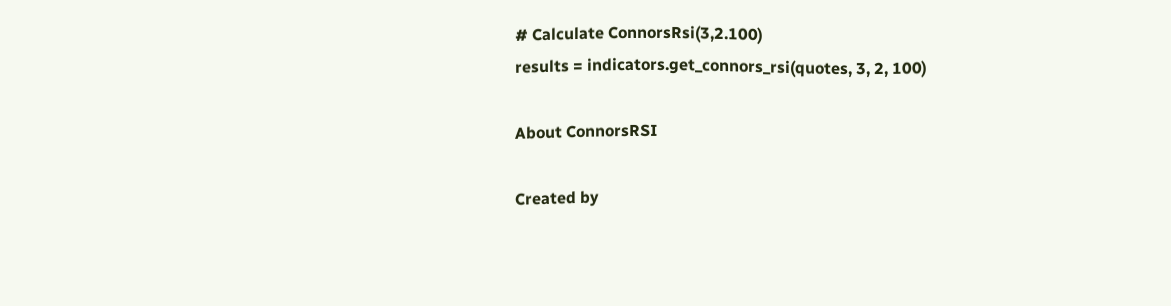# Calculate ConnorsRsi(3,2.100)
results = indicators.get_connors_rsi(quotes, 3, 2, 100)

About ConnorsRSI

Created by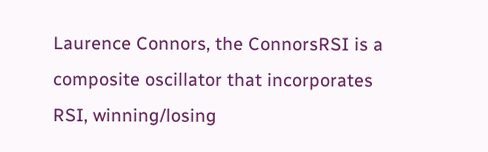Laurence Connors, the ConnorsRSI is a composite oscillator that incorporates RSI, winning/losing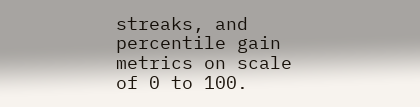streaks, and percentile gain metrics on scale of 0 to 100.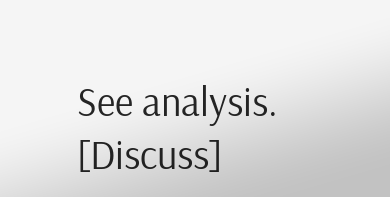See analysis. [Discuss]